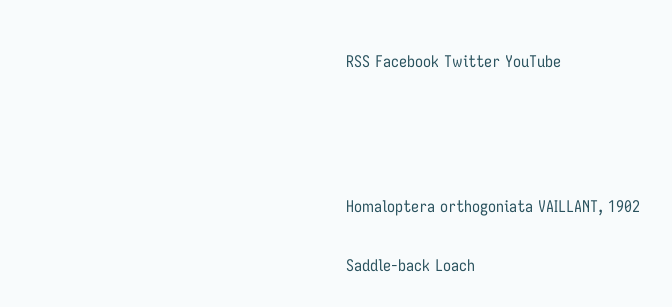RSS Facebook Twitter YouTube




Homaloptera orthogoniata VAILLANT, 1902

Saddle-back Loach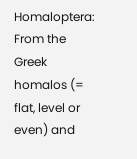Homaloptera:  From the Greek homalos (= flat, level or even) and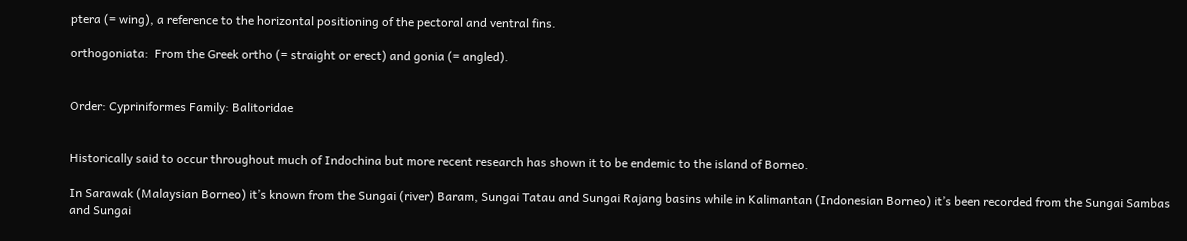ptera (= wing), a reference to the horizontal positioning of the pectoral and ventral fins.

orthogoniata:  From the Greek ortho (= straight or erect) and gonia (= angled).


Order: Cypriniformes Family: Balitoridae


Historically said to occur throughout much of Indochina but more recent research has shown it to be endemic to the island of Borneo.

In Sarawak (Malaysian Borneo) it’s known from the Sungai (river) Baram, Sungai Tatau and Sungai Rajang basins while in Kalimantan (Indonesian Borneo) it’s been recorded from the Sungai Sambas and Sungai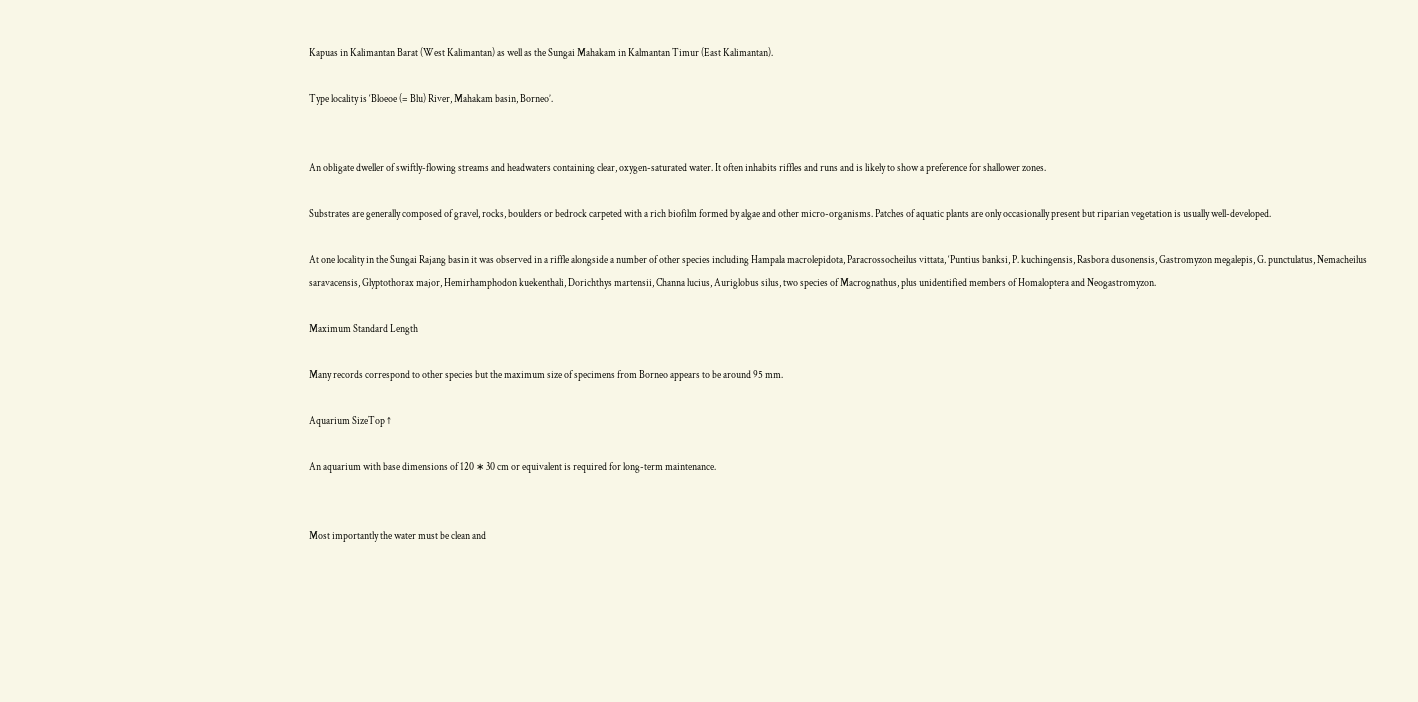Kapuas in Kalimantan Barat (West Kalimantan) as well as the Sungai Mahakam in Kalmantan Timur (East Kalimantan).

Type locality is ‘Bloeoe (= Blu) River, Mahakam basin, Borneo’.


An obligate dweller of swiftly-flowing streams and headwaters containing clear, oxygen-saturated water. It often inhabits riffles and runs and is likely to show a preference for shallower zones.

Substrates are generally composed of gravel, rocks, boulders or bedrock carpeted with a rich biofilm formed by algae and other micro-organisms. Patches of aquatic plants are only occasionally present but riparian vegetation is usually well-developed.

At one locality in the Sungai Rajang basin it was observed in a riffle alongside a number of other species including Hampala macrolepidota, Paracrossocheilus vittata, ‘Puntius banksi, P. kuchingensis, Rasbora dusonensis, Gastromyzon megalepis, G. punctulatus, Nemacheilus saravacensis, Glyptothorax major, Hemirhamphodon kuekenthali, Dorichthys martensii, Channa lucius, Auriglobus silus, two species of Macrognathus, plus unidentified members of Homaloptera and Neogastromyzon.

Maximum Standard Length

Many records correspond to other species but the maximum size of specimens from Borneo appears to be around 95 mm.

Aquarium SizeTop ↑

An aquarium with base dimensions of 120 ∗ 30 cm or equivalent is required for long-term maintenance.


Most importantly the water must be clean and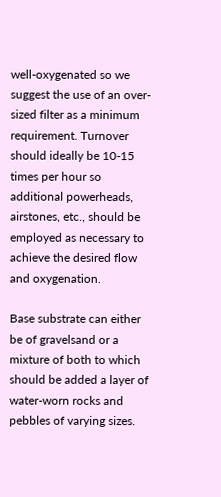well-oxygenated so we suggest the use of an over-sized filter as a minimum requirement. Turnover should ideally be 10-15 times per hour so additional powerheads, airstones, etc., should be employed as necessary to achieve the desired flow and oxygenation.

Base substrate can either be of gravelsand or a mixture of both to which should be added a layer of water-worn rocks and pebbles of varying sizes.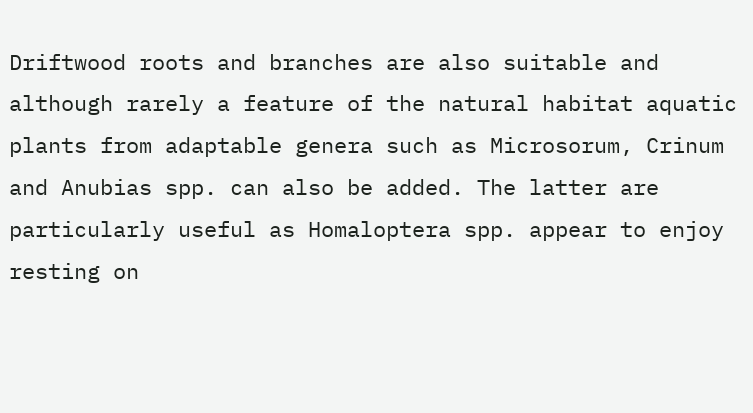Driftwood roots and branches are also suitable and although rarely a feature of the natural habitat aquatic plants from adaptable genera such as Microsorum, Crinum and Anubias spp. can also be added. The latter are particularly useful as Homaloptera spp. appear to enjoy resting on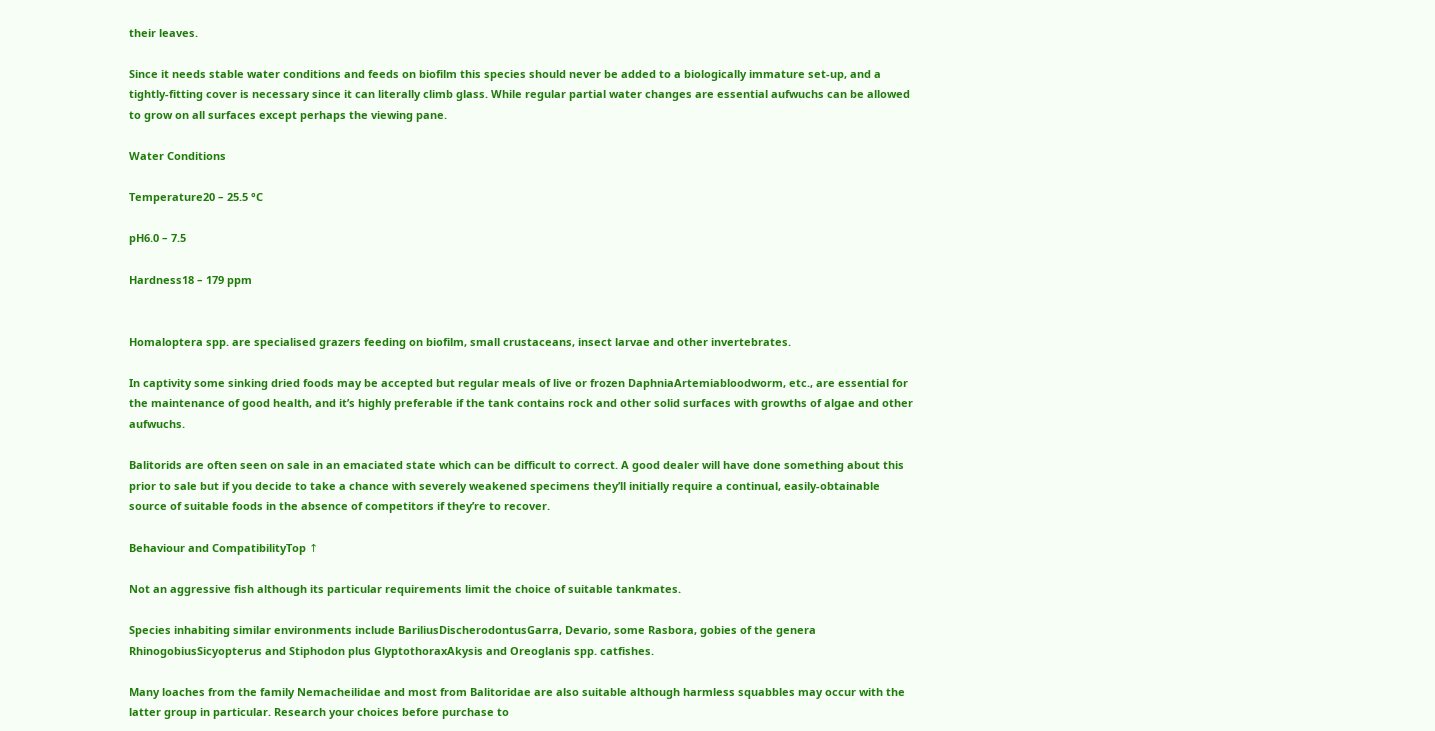their leaves.

Since it needs stable water conditions and feeds on biofilm this species should never be added to a biologically immature set-up, and a tightly-fitting cover is necessary since it can literally climb glass. While regular partial water changes are essential aufwuchs can be allowed to grow on all surfaces except perhaps the viewing pane.

Water Conditions

Temperature20 – 25.5 °C

pH6.0 – 7.5

Hardness18 – 179 ppm


Homaloptera spp. are specialised grazers feeding on biofilm, small crustaceans, insect larvae and other invertebrates.

In captivity some sinking dried foods may be accepted but regular meals of live or frozen DaphniaArtemiabloodworm, etc., are essential for the maintenance of good health, and it’s highly preferable if the tank contains rock and other solid surfaces with growths of algae and other aufwuchs.

Balitorids are often seen on sale in an emaciated state which can be difficult to correct. A good dealer will have done something about this prior to sale but if you decide to take a chance with severely weakened specimens they’ll initially require a continual, easily-obtainable source of suitable foods in the absence of competitors if they’re to recover.

Behaviour and CompatibilityTop ↑

Not an aggressive fish although its particular requirements limit the choice of suitable tankmates.

Species inhabiting similar environments include BariliusDischerodontusGarra, Devario, some Rasbora, gobies of the genera RhinogobiusSicyopterus and Stiphodon plus GlyptothoraxAkysis and Oreoglanis spp. catfishes.

Many loaches from the family Nemacheilidae and most from Balitoridae are also suitable although harmless squabbles may occur with the latter group in particular. Research your choices before purchase to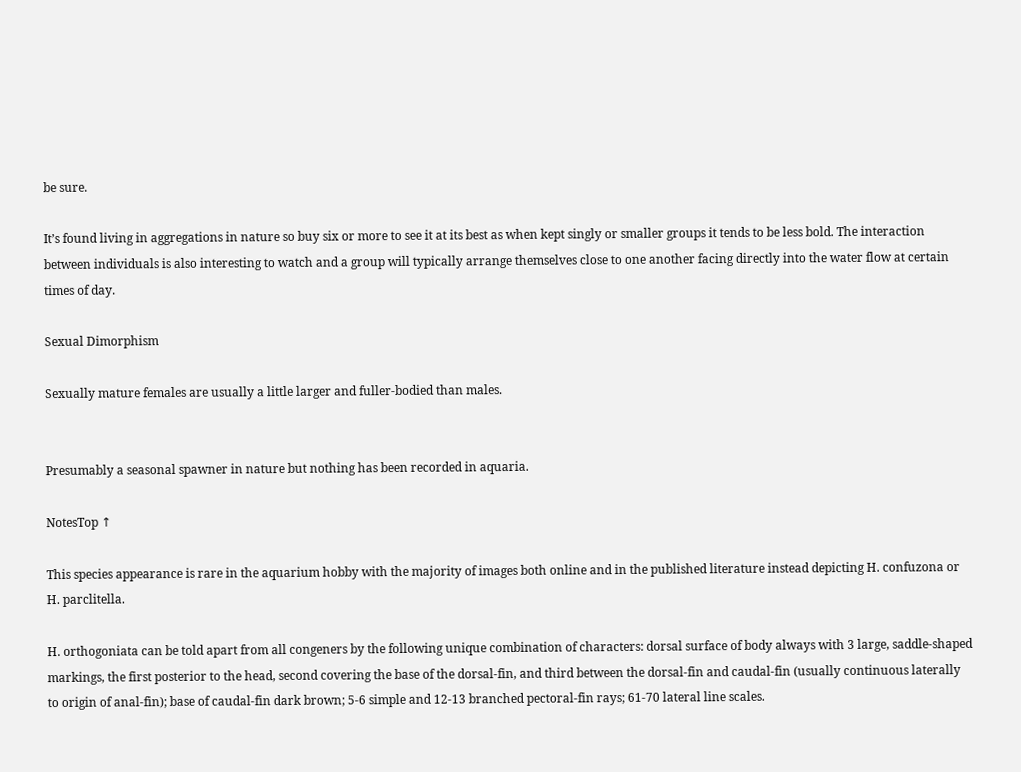be sure.

It’s found living in aggregations in nature so buy six or more to see it at its best as when kept singly or smaller groups it tends to be less bold. The interaction between individuals is also interesting to watch and a group will typically arrange themselves close to one another facing directly into the water flow at certain times of day.

Sexual Dimorphism

Sexually mature females are usually a little larger and fuller-bodied than males.


Presumably a seasonal spawner in nature but nothing has been recorded in aquaria.

NotesTop ↑

This species appearance is rare in the aquarium hobby with the majority of images both online and in the published literature instead depicting H. confuzona or H. parclitella.

H. orthogoniata can be told apart from all congeners by the following unique combination of characters: dorsal surface of body always with 3 large, saddle-shaped markings, the first posterior to the head, second covering the base of the dorsal-fin, and third between the dorsal-fin and caudal-fin (usually continuous laterally to origin of anal-fin); base of caudal-fin dark brown; 5-6 simple and 12-13 branched pectoral-fin rays; 61-70 lateral line scales.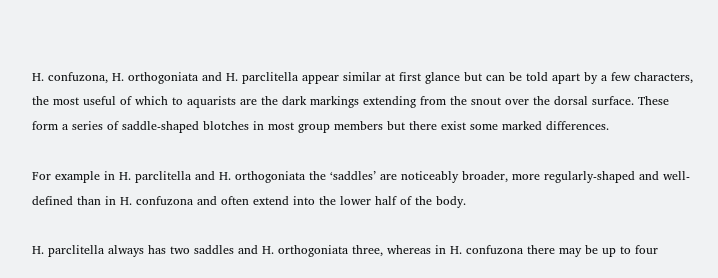H. confuzona, H. orthogoniata and H. parclitella appear similar at first glance but can be told apart by a few characters, the most useful of which to aquarists are the dark markings extending from the snout over the dorsal surface. These form a series of saddle-shaped blotches in most group members but there exist some marked differences.

For example in H. parclitella and H. orthogoniata the ‘saddles’ are noticeably broader, more regularly-shaped and well-defined than in H. confuzona and often extend into the lower half of the body.

H. parclitella always has two saddles and H. orthogoniata three, whereas in H. confuzona there may be up to four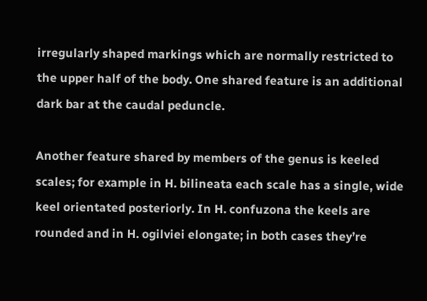irregularly shaped markings which are normally restricted to the upper half of the body. One shared feature is an additional dark bar at the caudal peduncle.

Another feature shared by members of the genus is keeled scales; for example in H. bilineata each scale has a single, wide keel orientated posteriorly. In H. confuzona the keels are rounded and in H. ogilviei elongate; in both cases they’re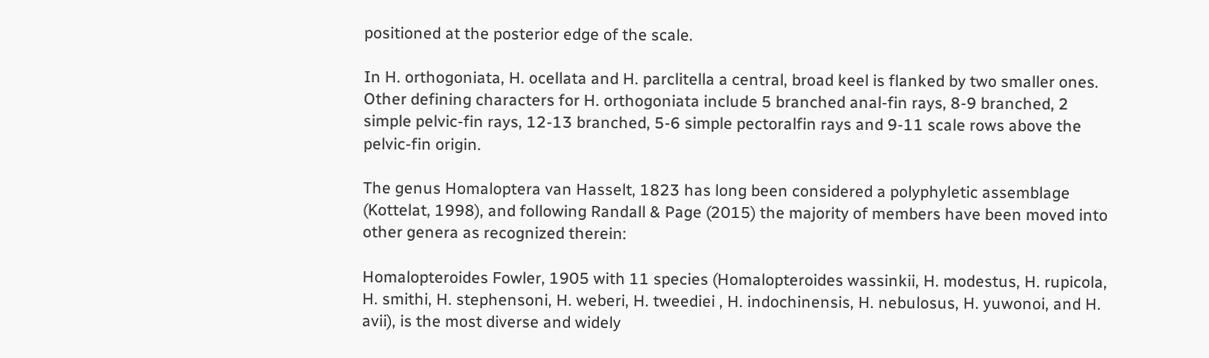positioned at the posterior edge of the scale.

In H. orthogoniata, H. ocellata and H. parclitella a central, broad keel is flanked by two smaller ones. Other defining characters for H. orthogoniata include 5 branched anal-fin rays, 8-9 branched, 2 simple pelvic-fin rays, 12-13 branched, 5-6 simple pectoralfin rays and 9-11 scale rows above the pelvic-fin origin.

The genus Homaloptera van Hasselt, 1823 has long been considered a polyphyletic assemblage (Kottelat, 1998), and following Randall & Page (2015) the majority of members have been moved into other genera as recognized therein:

Homalopteroides Fowler, 1905 with 11 species (Homalopteroides wassinkii, H. modestus, H. rupicola, H. smithi, H. stephensoni, H. weberi, H. tweediei , H. indochinensis, H. nebulosus, H. yuwonoi, and H. avii), is the most diverse and widely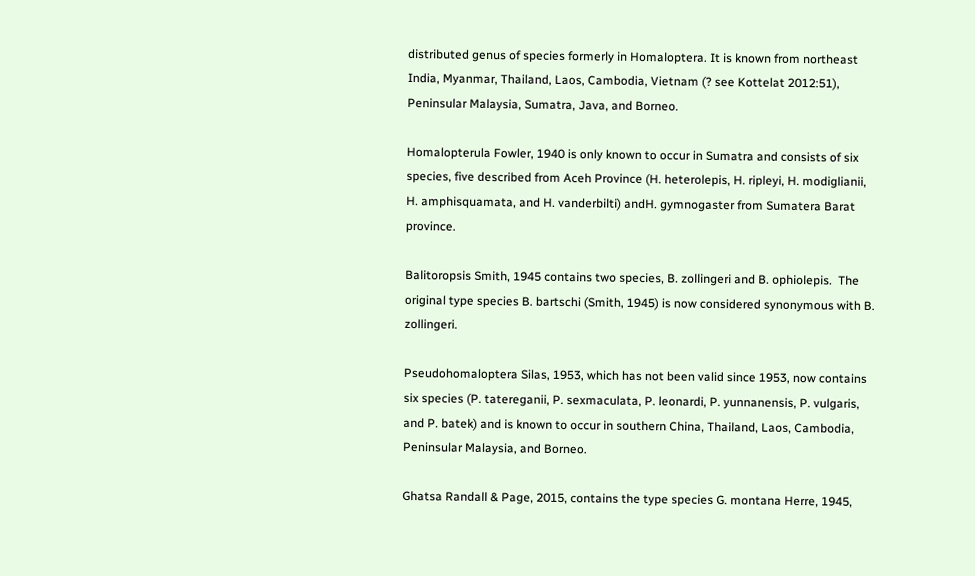distributed genus of species formerly in Homaloptera. It is known from northeast India, Myanmar, Thailand, Laos, Cambodia, Vietnam (? see Kottelat 2012:51), Peninsular Malaysia, Sumatra, Java, and Borneo.

Homalopterula Fowler, 1940 is only known to occur in Sumatra and consists of six species, five described from Aceh Province (H. heterolepis, H. ripleyi, H. modiglianii, H. amphisquamata, and H. vanderbilti) andH. gymnogaster from Sumatera Barat province.

Balitoropsis Smith, 1945 contains two species, B. zollingeri and B. ophiolepis.  The original type species B. bartschi (Smith, 1945) is now considered synonymous with B. zollingeri.

Pseudohomaloptera Silas, 1953, which has not been valid since 1953, now contains six species (P. tatereganii, P. sexmaculata, P. leonardi, P. yunnanensis, P. vulgaris, and P. batek) and is known to occur in southern China, Thailand, Laos, Cambodia, Peninsular Malaysia, and Borneo.

Ghatsa Randall & Page, 2015, contains the type species G. montana Herre, 1945,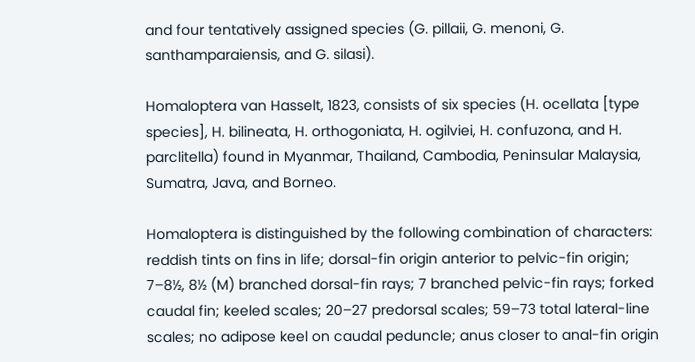and four tentatively assigned species (G. pillaii, G. menoni, G. santhamparaiensis, and G. silasi).

Homaloptera van Hasselt, 1823, consists of six species (H. ocellata [type species], H. bilineata, H. orthogoniata, H. ogilviei, H. confuzona, and H. parclitella) found in Myanmar, Thailand, Cambodia, Peninsular Malaysia, Sumatra, Java, and Borneo.

Homaloptera is distinguished by the following combination of characters: reddish tints on fins in life; dorsal-fin origin anterior to pelvic-fin origin; 7–8½, 8½ (M) branched dorsal-fin rays; 7 branched pelvic-fin rays; forked caudal fin; keeled scales; 20–27 predorsal scales; 59–73 total lateral-line scales; no adipose keel on caudal peduncle; anus closer to anal-fin origin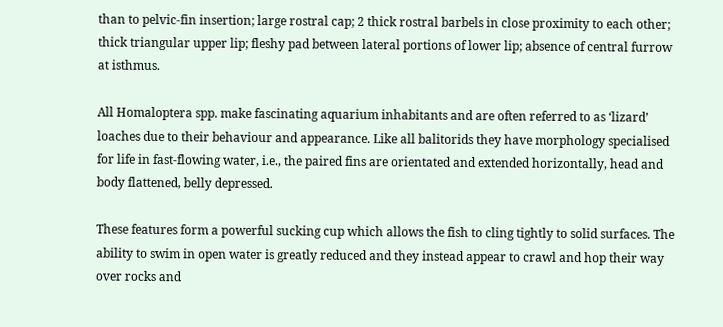than to pelvic-fin insertion; large rostral cap; 2 thick rostral barbels in close proximity to each other; thick triangular upper lip; fleshy pad between lateral portions of lower lip; absence of central furrow at isthmus.

All Homaloptera spp. make fascinating aquarium inhabitants and are often referred to as ‘lizard’ loaches due to their behaviour and appearance. Like all balitorids they have morphology specialised for life in fast-flowing water, i.e., the paired fins are orientated and extended horizontally, head and body flattened, belly depressed.

These features form a powerful sucking cup which allows the fish to cling tightly to solid surfaces. The ability to swim in open water is greatly reduced and they instead appear to crawl and hop their way over rocks and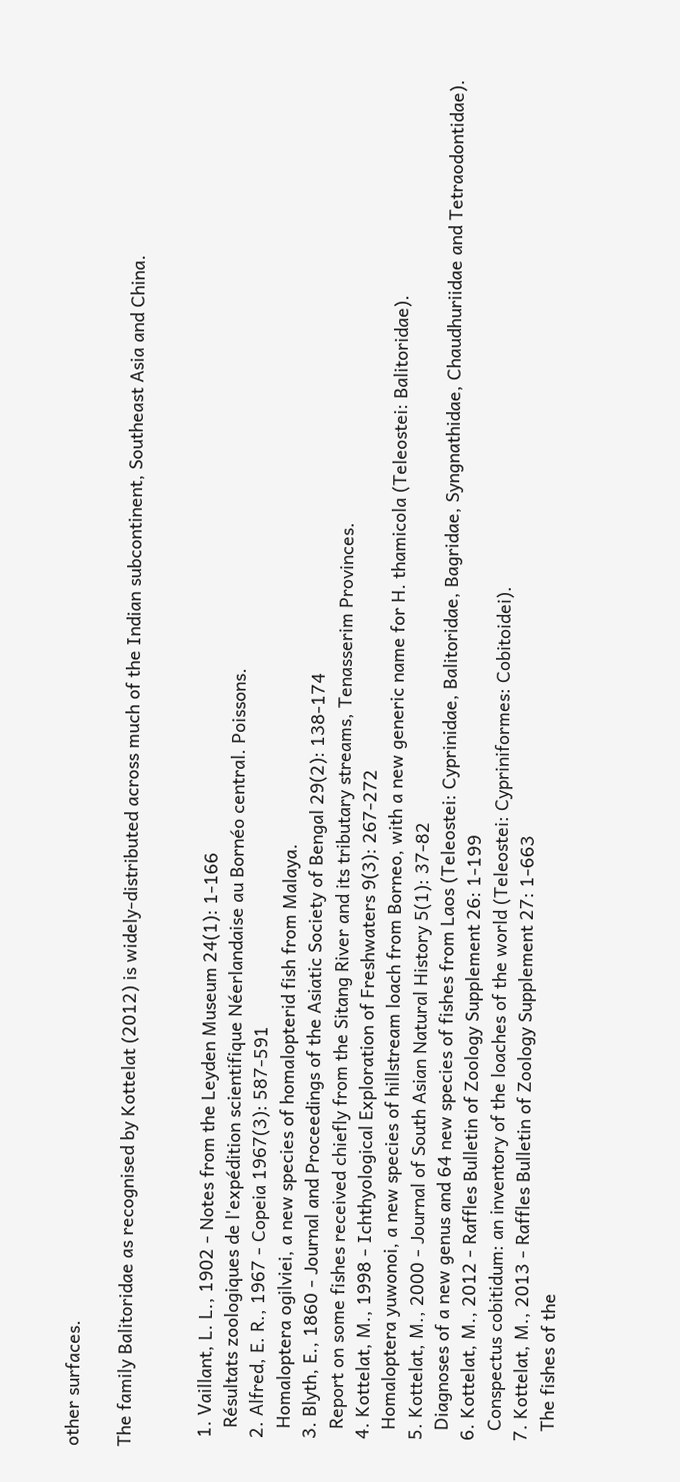other surfaces.

The family Balitoridae as recognised by Kottelat (2012) is widely-distributed across much of the Indian subcontinent, Southeast Asia and China.


  1. Vaillant, L. L., 1902 - Notes from the Leyden Museum 24(1): 1-166
    Résultats zoologiques de l'expédition scientifique Néerlandaise au Bornéo central. Poissons.
  2. Alfred, E. R., 1967 - Copeia 1967(3): 587-591
    Homaloptera ogilviei, a new species of homalopterid fish from Malaya.
  3. Blyth, E., 1860 - Journal and Proceedings of the Asiatic Society of Bengal 29(2): 138-174
    Report on some fishes received chiefly from the Sitang River and its tributary streams, Tenasserim Provinces.
  4. Kottelat, M., 1998 - Ichthyological Exploration of Freshwaters 9(3): 267-272
    Homaloptera yuwonoi, a new species of hillstream loach from Borneo, with a new generic name for H. thamicola (Teleostei: Balitoridae).
  5. Kottelat, M., 2000 - Journal of South Asian Natural History 5(1): 37-82
    Diagnoses of a new genus and 64 new species of fishes from Laos (Teleostei: Cyprinidae, Balitoridae, Bagridae, Syngnathidae, Chaudhuriidae and Tetraodontidae).
  6. Kottelat, M., 2012 - Raffles Bulletin of Zoology Supplement 26: 1-199
    Conspectus cobitidum: an inventory of the loaches of the world (Teleostei: Cypriniformes: Cobitoidei).
  7. Kottelat, M., 2013 - Raffles Bulletin of Zoology Supplement 27: 1-663
    The fishes of the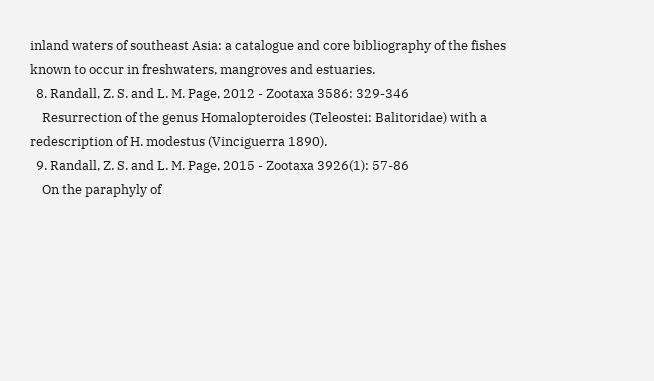inland waters of southeast Asia: a catalogue and core bibliography of the fishes known to occur in freshwaters, mangroves and estuaries.
  8. Randall, Z. S. and L. M. Page, 2012 - Zootaxa 3586: 329-346
    Resurrection of the genus Homalopteroides (Teleostei: Balitoridae) with a redescription of H. modestus (Vinciguerra 1890).
  9. Randall, Z. S. and L. M. Page, 2015 - Zootaxa 3926(1): 57-86
    On the paraphyly of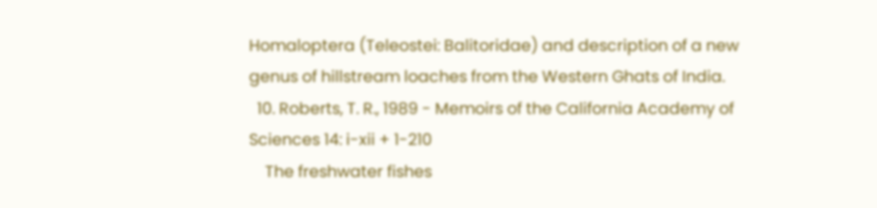Homaloptera (Teleostei: Balitoridae) and description of a new genus of hillstream loaches from the Western Ghats of India.
  10. Roberts, T. R., 1989 - Memoirs of the California Academy of Sciences 14: i-xii + 1-210
    The freshwater fishes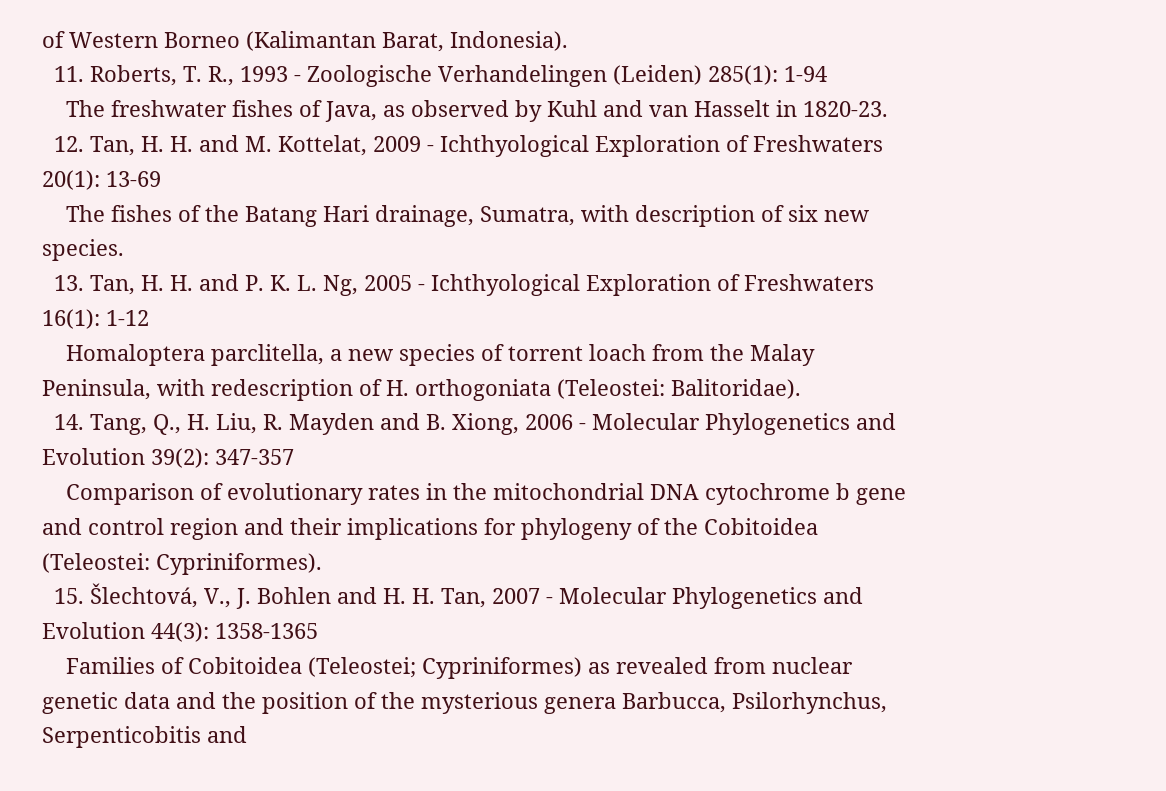of Western Borneo (Kalimantan Barat, Indonesia).
  11. Roberts, T. R., 1993 - Zoologische Verhandelingen (Leiden) 285(1): 1-94
    The freshwater fishes of Java, as observed by Kuhl and van Hasselt in 1820-23.
  12. Tan, H. H. and M. Kottelat, 2009 - Ichthyological Exploration of Freshwaters 20(1): 13-69
    The fishes of the Batang Hari drainage, Sumatra, with description of six new species.
  13. Tan, H. H. and P. K. L. Ng, 2005 - Ichthyological Exploration of Freshwaters 16(1): 1-12
    Homaloptera parclitella, a new species of torrent loach from the Malay Peninsula, with redescription of H. orthogoniata (Teleostei: Balitoridae).
  14. Tang, Q., H. Liu, R. Mayden and B. Xiong, 2006 - Molecular Phylogenetics and Evolution 39(2): 347-357
    Comparison of evolutionary rates in the mitochondrial DNA cytochrome b gene and control region and their implications for phylogeny of the Cobitoidea (Teleostei: Cypriniformes).
  15. Šlechtová, V., J. Bohlen and H. H. Tan, 2007 - Molecular Phylogenetics and Evolution 44(3): 1358-1365
    Families of Cobitoidea (Teleostei; Cypriniformes) as revealed from nuclear genetic data and the position of the mysterious genera Barbucca, Psilorhynchus, Serpenticobitis and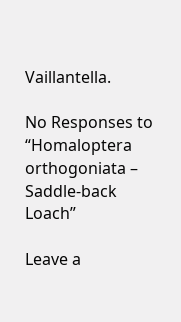Vaillantella.

No Responses to “Homaloptera orthogoniata – Saddle-back Loach”

Leave a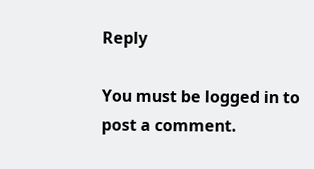Reply

You must be logged in to post a comment.